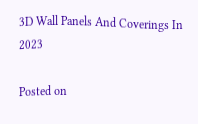3D Wall Panels And Coverings In 2023

Posted on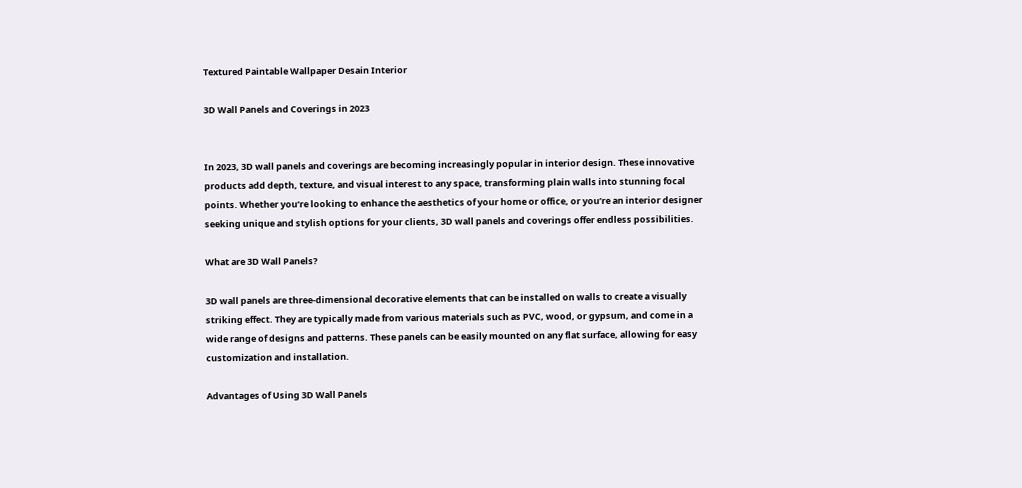Textured Paintable Wallpaper Desain Interior

3D Wall Panels and Coverings in 2023


In 2023, 3D wall panels and coverings are becoming increasingly popular in interior design. These innovative products add depth, texture, and visual interest to any space, transforming plain walls into stunning focal points. Whether you’re looking to enhance the aesthetics of your home or office, or you’re an interior designer seeking unique and stylish options for your clients, 3D wall panels and coverings offer endless possibilities.

What are 3D Wall Panels?

3D wall panels are three-dimensional decorative elements that can be installed on walls to create a visually striking effect. They are typically made from various materials such as PVC, wood, or gypsum, and come in a wide range of designs and patterns. These panels can be easily mounted on any flat surface, allowing for easy customization and installation.

Advantages of Using 3D Wall Panels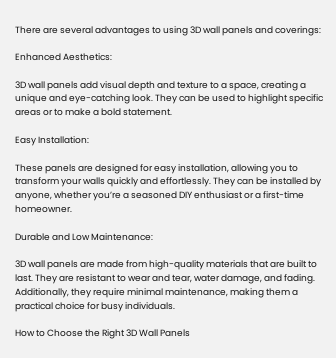There are several advantages to using 3D wall panels and coverings:

Enhanced Aesthetics:

3D wall panels add visual depth and texture to a space, creating a unique and eye-catching look. They can be used to highlight specific areas or to make a bold statement.

Easy Installation:

These panels are designed for easy installation, allowing you to transform your walls quickly and effortlessly. They can be installed by anyone, whether you’re a seasoned DIY enthusiast or a first-time homeowner.

Durable and Low Maintenance:

3D wall panels are made from high-quality materials that are built to last. They are resistant to wear and tear, water damage, and fading. Additionally, they require minimal maintenance, making them a practical choice for busy individuals.

How to Choose the Right 3D Wall Panels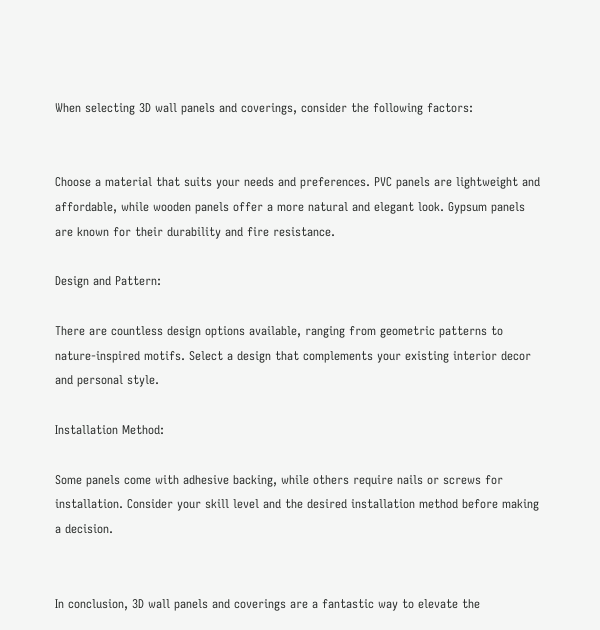When selecting 3D wall panels and coverings, consider the following factors:


Choose a material that suits your needs and preferences. PVC panels are lightweight and affordable, while wooden panels offer a more natural and elegant look. Gypsum panels are known for their durability and fire resistance.

Design and Pattern:

There are countless design options available, ranging from geometric patterns to nature-inspired motifs. Select a design that complements your existing interior decor and personal style.

Installation Method:

Some panels come with adhesive backing, while others require nails or screws for installation. Consider your skill level and the desired installation method before making a decision.


In conclusion, 3D wall panels and coverings are a fantastic way to elevate the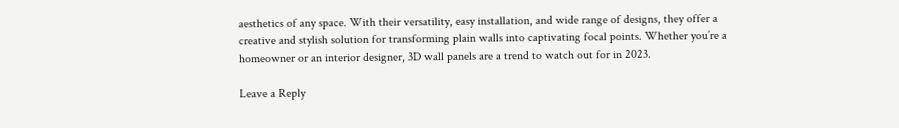aesthetics of any space. With their versatility, easy installation, and wide range of designs, they offer a creative and stylish solution for transforming plain walls into captivating focal points. Whether you’re a homeowner or an interior designer, 3D wall panels are a trend to watch out for in 2023.

Leave a Reply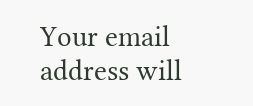Your email address will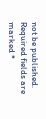not be published. Required fields are marked *